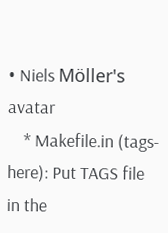• Niels Möller's avatar
    * Makefile.in (tags-here): Put TAGS file in the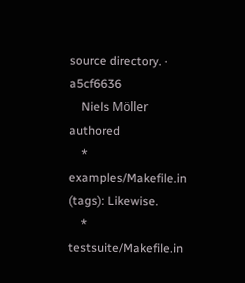source directory. · a5cf6636
    Niels Möller authored
    * examples/Makefile.in (tags): Likewise.
    * testsuite/Makefile.in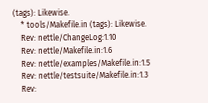(tags): Likewise.
    * tools/Makefile.in (tags): Likewise.
    Rev: nettle/ChangeLog:1.10
    Rev: nettle/Makefile.in:1.6
    Rev: nettle/examples/Makefile.in:1.5
    Rev: nettle/testsuite/Makefile.in:1.3
    Rev: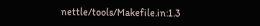nettle/tools/Makefile.in:1.3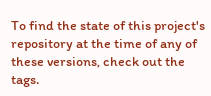To find the state of this project's repository at the time of any of these versions, check out the tags.